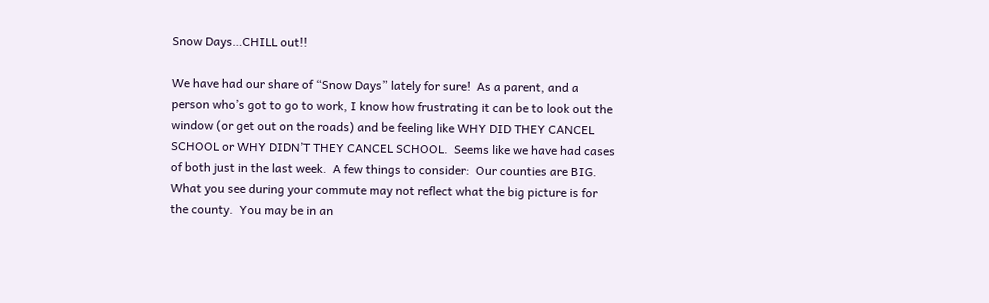Snow Days…CHILL out!!

We have had our share of “Snow Days” lately for sure!  As a parent, and a person who’s got to go to work, I know how frustrating it can be to look out the window (or get out on the roads) and be feeling like WHY DID THEY CANCEL SCHOOL or WHY DIDN’T THEY CANCEL SCHOOL.  Seems like we have had cases of both just in the last week.  A few things to consider:  Our counties are BIG.  What you see during your commute may not reflect what the big picture is for the county.  You may be in an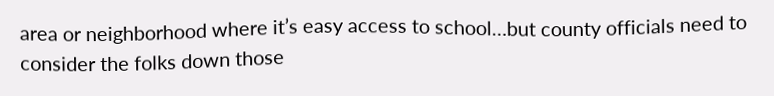area or neighborhood where it’s easy access to school…but county officials need to consider the folks down those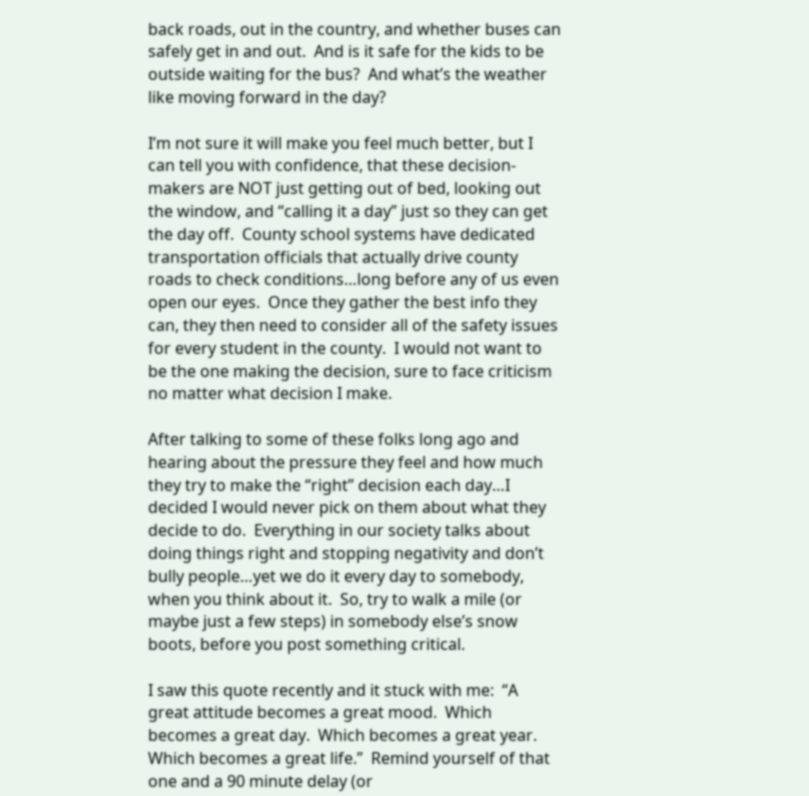back roads, out in the country, and whether buses can safely get in and out.  And is it safe for the kids to be outside waiting for the bus?  And what’s the weather like moving forward in the day?

I’m not sure it will make you feel much better, but I can tell you with confidence, that these decision-makers are NOT just getting out of bed, looking out the window, and “calling it a day” just so they can get the day off.  County school systems have dedicated transportation officials that actually drive county roads to check conditions…long before any of us even open our eyes.  Once they gather the best info they can, they then need to consider all of the safety issues for every student in the county.  I would not want to be the one making the decision, sure to face criticism no matter what decision I make.

After talking to some of these folks long ago and hearing about the pressure they feel and how much they try to make the “right” decision each day…I decided I would never pick on them about what they decide to do.  Everything in our society talks about doing things right and stopping negativity and don’t bully people…yet we do it every day to somebody, when you think about it.  So, try to walk a mile (or maybe just a few steps) in somebody else’s snow boots, before you post something critical.

I saw this quote recently and it stuck with me:  “A great attitude becomes a great mood.  Which becomes a great day.  Which becomes a great year.  Which becomes a great life.”  Remind yourself of that one and a 90 minute delay (or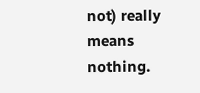not) really means nothing.